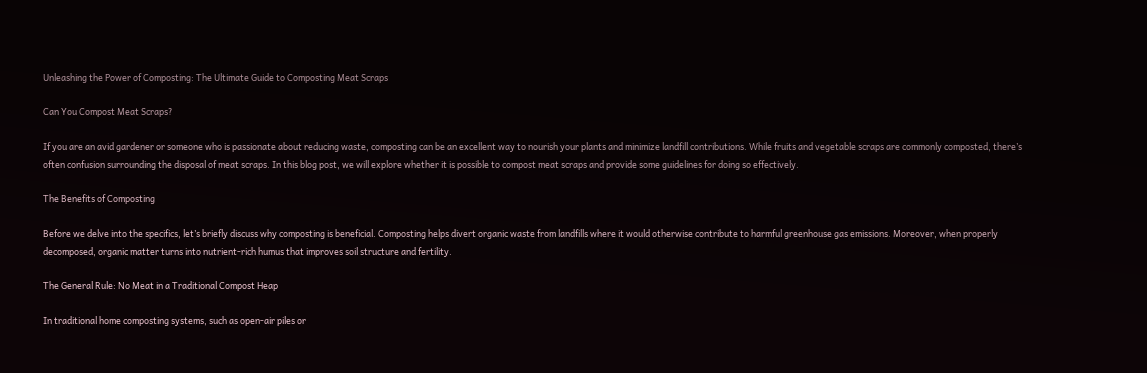Unleashing the Power of Composting: The Ultimate Guide to Composting Meat Scraps

Can You Compost Meat Scraps?

If you are an avid gardener or someone who is passionate about reducing waste, composting can be an excellent way to nourish your plants and minimize landfill contributions. While fruits and vegetable scraps are commonly composted, there’s often confusion surrounding the disposal of meat scraps. In this blog post, we will explore whether it is possible to compost meat scraps and provide some guidelines for doing so effectively.

The Benefits of Composting

Before we delve into the specifics, let’s briefly discuss why composting is beneficial. Composting helps divert organic waste from landfills where it would otherwise contribute to harmful greenhouse gas emissions. Moreover, when properly decomposed, organic matter turns into nutrient-rich humus that improves soil structure and fertility.

The General Rule: No Meat in a Traditional Compost Heap

In traditional home composting systems, such as open-air piles or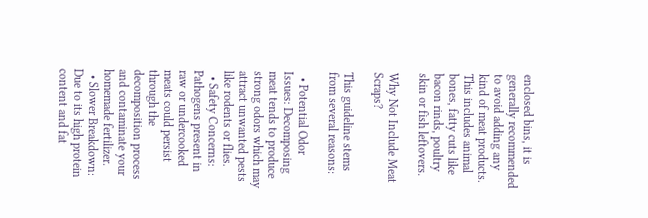enclosed bins, it is generally recommended to avoid adding any kind of meat products. This includes animal bones, fatty cuts like bacon rinds, poultry skin or fish leftovers.

Why Not Include Meat Scraps?

This guideline stems from several reasons:

  • Potential Odor Issues: Decomposing meat tends to produce strong odors which may attract unwanted pests like rodents or flies.
  • Safety Concerns: Pathogens present in raw or undercooked meats could persist through the decomposition process and contaminate your homemade fertilizer.
  • Slower Breakdown: Due to its high protein content and fat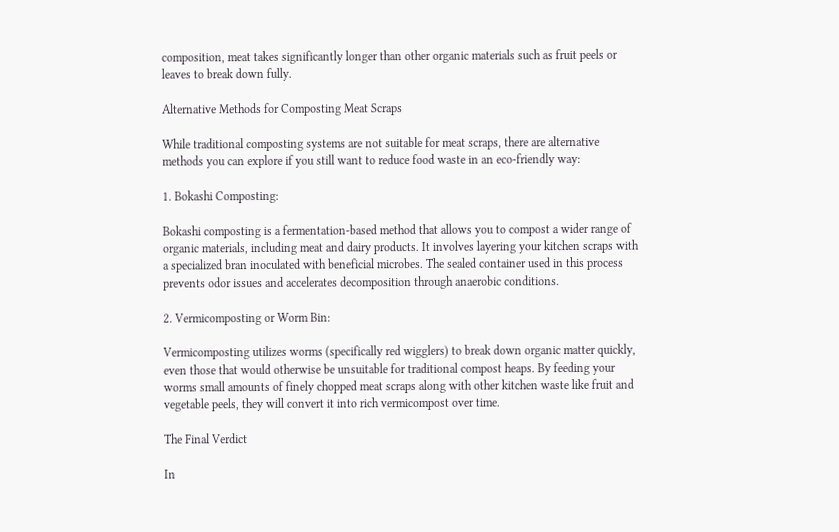composition, meat takes significantly longer than other organic materials such as fruit peels or leaves to break down fully.

Alternative Methods for Composting Meat Scraps

While traditional composting systems are not suitable for meat scraps, there are alternative methods you can explore if you still want to reduce food waste in an eco-friendly way:

1. Bokashi Composting:

Bokashi composting is a fermentation-based method that allows you to compost a wider range of organic materials, including meat and dairy products. It involves layering your kitchen scraps with a specialized bran inoculated with beneficial microbes. The sealed container used in this process prevents odor issues and accelerates decomposition through anaerobic conditions.

2. Vermicomposting or Worm Bin:

Vermicomposting utilizes worms (specifically red wigglers) to break down organic matter quickly, even those that would otherwise be unsuitable for traditional compost heaps. By feeding your worms small amounts of finely chopped meat scraps along with other kitchen waste like fruit and vegetable peels, they will convert it into rich vermicompost over time.

The Final Verdict

In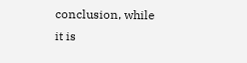conclusion, while it is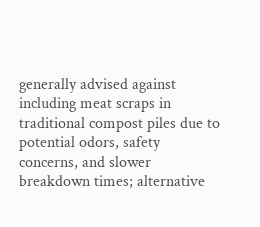generally advised against including meat scraps in traditional compost piles due to potential odors, safety concerns, and slower breakdown times; alternative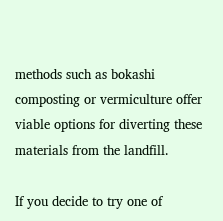methods such as bokashi composting or vermiculture offer viable options for diverting these materials from the landfill.

If you decide to try one of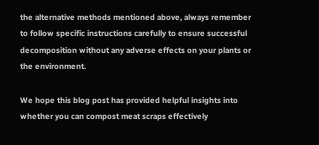the alternative methods mentioned above, always remember to follow specific instructions carefully to ensure successful decomposition without any adverse effects on your plants or the environment.

We hope this blog post has provided helpful insights into whether you can compost meat scraps effectively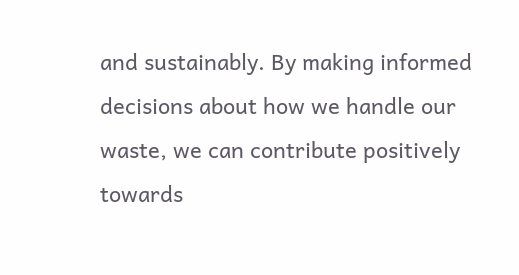and sustainably. By making informed decisions about how we handle our waste, we can contribute positively towards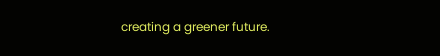creating a greener future.